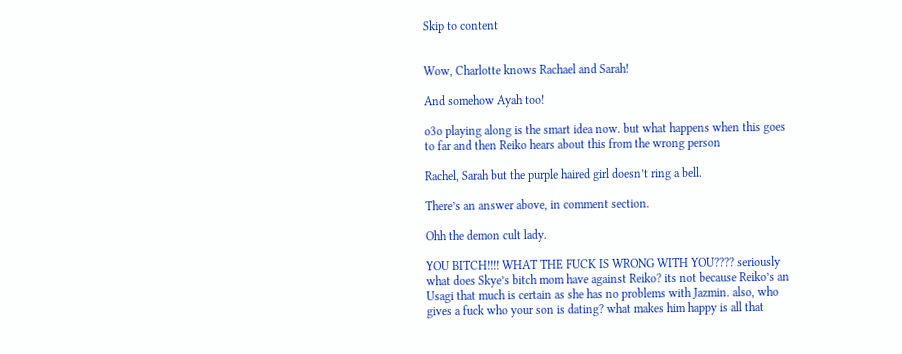Skip to content


Wow, Charlotte knows Rachael and Sarah!

And somehow Ayah too!

o3o playing along is the smart idea now. but what happens when this goes to far and then Reiko hears about this from the wrong person

Rachel, Sarah but the purple haired girl doesn’t ring a bell.

There’s an answer above, in comment section.

Ohh the demon cult lady.

YOU BITCH!!!! WHAT THE FUCK IS WRONG WITH YOU???? seriously what does Skye’s bitch mom have against Reiko? its not because Reiko’s an Usagi that much is certain as she has no problems with Jazmin. also, who gives a fuck who your son is dating? what makes him happy is all that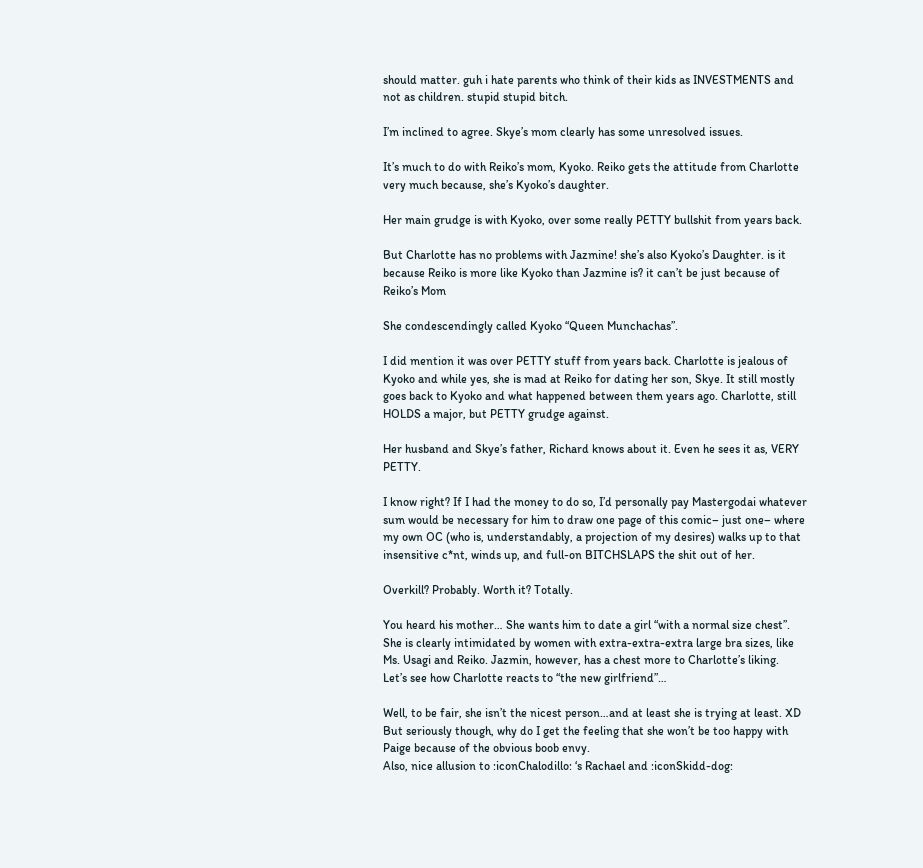should matter. guh i hate parents who think of their kids as INVESTMENTS and not as children. stupid stupid bitch.

I’m inclined to agree. Skye’s mom clearly has some unresolved issues.

It’s much to do with Reiko’s mom, Kyoko. Reiko gets the attitude from Charlotte very much because, she’s Kyoko’s daughter.

Her main grudge is with Kyoko, over some really PETTY bullshit from years back.

But Charlotte has no problems with Jazmine! she’s also Kyoko’s Daughter. is it because Reiko is more like Kyoko than Jazmine is? it can’t be just because of Reiko’s Mom

She condescendingly called Kyoko “Queen Munchachas”.

I did mention it was over PETTY stuff from years back. Charlotte is jealous of Kyoko and while yes, she is mad at Reiko for dating her son, Skye. It still mostly goes back to Kyoko and what happened between them years ago. Charlotte, still HOLDS a major, but PETTY grudge against.

Her husband and Skye’s father, Richard knows about it. Even he sees it as, VERY PETTY.

I know right? If I had the money to do so, I’d personally pay Mastergodai whatever sum would be necessary for him to draw one page of this comic– just one– where my own OC (who is, understandably, a projection of my desires) walks up to that insensitive c*nt, winds up, and full-on BITCHSLAPS the shit out of her.

Overkill? Probably. Worth it? Totally.

You heard his mother… She wants him to date a girl “with a normal size chest”. She is clearly intimidated by women with extra-extra-extra large bra sizes, like Ms. Usagi and Reiko. Jazmin, however, has a chest more to Charlotte’s liking.
Let’s see how Charlotte reacts to “the new girlfriend”…

Well, to be fair, she isn’t the nicest person…and at least she is trying at least. XD
But seriously though, why do I get the feeling that she won’t be too happy with Paige because of the obvious boob envy.
Also, nice allusion to :iconChalodillo: ‘s Rachael and :iconSkidd-dog: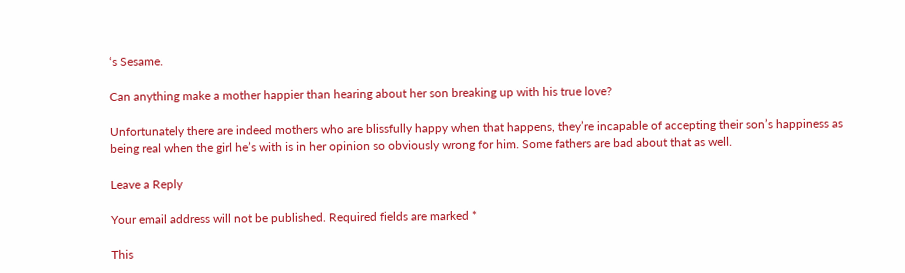‘s Sesame.

Can anything make a mother happier than hearing about her son breaking up with his true love?

Unfortunately there are indeed mothers who are blissfully happy when that happens, they’re incapable of accepting their son’s happiness as being real when the girl he’s with is in her opinion so obviously wrong for him. Some fathers are bad about that as well.

Leave a Reply

Your email address will not be published. Required fields are marked *

This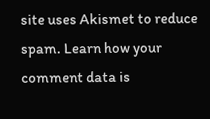site uses Akismet to reduce spam. Learn how your comment data is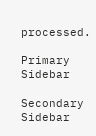processed.

Primary Sidebar

Secondary Sidebar